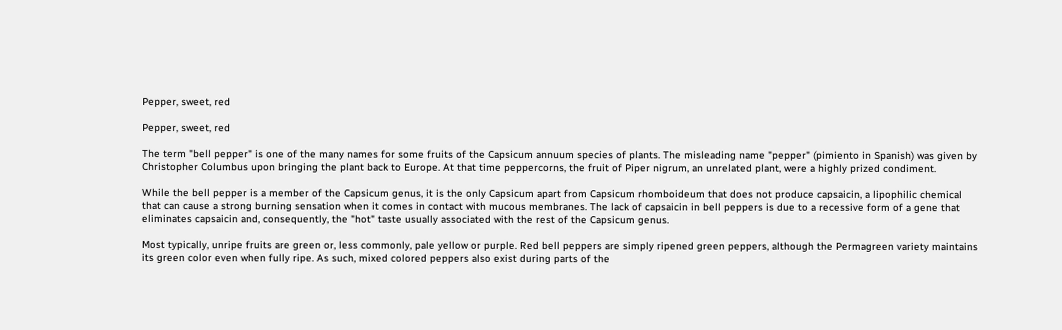Pepper, sweet, red

Pepper, sweet, red

The term "bell pepper" is one of the many names for some fruits of the Capsicum annuum species of plants. The misleading name "pepper" (pimiento in Spanish) was given by Christopher Columbus upon bringing the plant back to Europe. At that time peppercorns, the fruit of Piper nigrum, an unrelated plant, were a highly prized condiment.

While the bell pepper is a member of the Capsicum genus, it is the only Capsicum apart from Capsicum rhomboideum that does not produce capsaicin, a lipophilic chemical that can cause a strong burning sensation when it comes in contact with mucous membranes. The lack of capsaicin in bell peppers is due to a recessive form of a gene that eliminates capsaicin and, consequently, the "hot" taste usually associated with the rest of the Capsicum genus.

Most typically, unripe fruits are green or, less commonly, pale yellow or purple. Red bell peppers are simply ripened green peppers, although the Permagreen variety maintains its green color even when fully ripe. As such, mixed colored peppers also exist during parts of the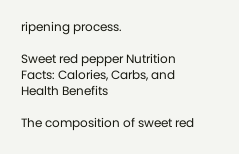ripening process.

Sweet red pepper Nutrition Facts: Calories, Carbs, and Health Benefits

The composition of sweet red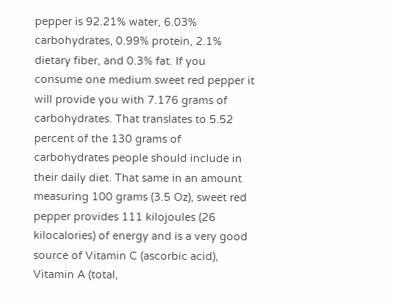pepper is 92.21% water, 6.03% carbohydrates, 0.99% protein, 2.1% dietary fiber, and 0.3% fat. If you consume one medium sweet red pepper it will provide you with 7.176 grams of carbohydrates. That translates to 5.52 percent of the 130 grams of carbohydrates people should include in their daily diet. That same in an amount measuring 100 grams (3.5 Oz), sweet red pepper provides 111 kilojoules (26 kilocalories) of energy and is a very good source of Vitamin C (ascorbic acid), Vitamin A (total,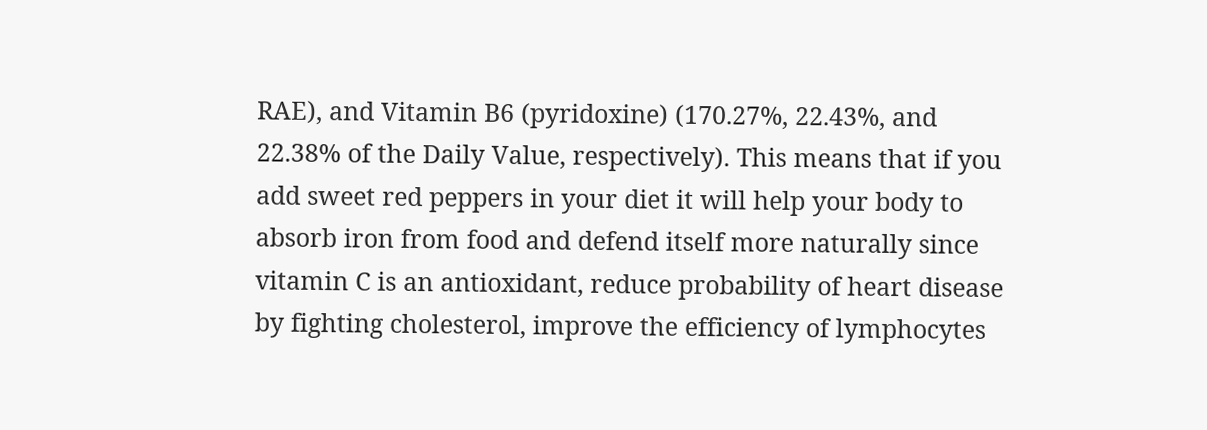RAE), and Vitamin B6 (pyridoxine) (170.27%, 22.43%, and 22.38% of the Daily Value, respectively). This means that if you add sweet red peppers in your diet it will help your body to absorb iron from food and defend itself more naturally since vitamin C is an antioxidant, reduce probability of heart disease by fighting cholesterol, improve the efficiency of lymphocytes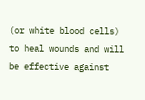(or white blood cells) to heal wounds and will be effective against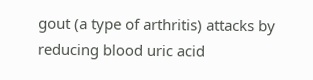gout (a type of arthritis) attacks by reducing blood uric acid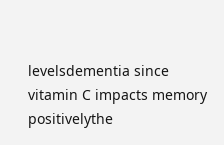levelsdementia since vitamin C impacts memory positivelythe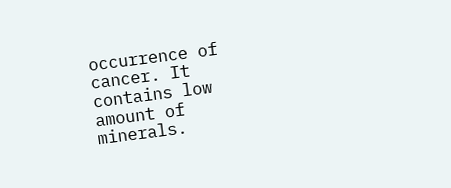occurrence of cancer. It contains low amount of minerals.